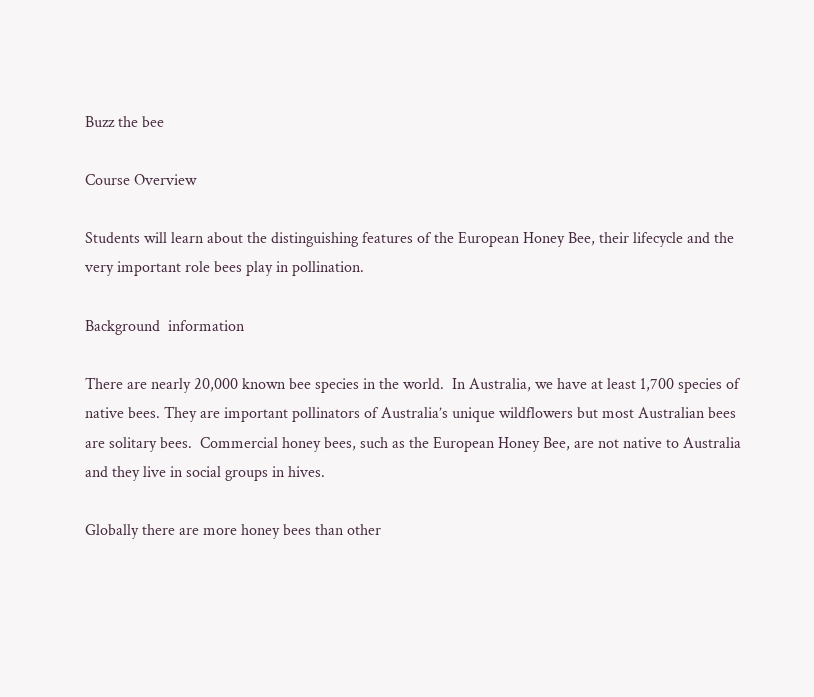Buzz the bee

Course Overview

Students will learn about the distinguishing features of the European Honey Bee, their lifecycle and the very important role bees play in pollination.

Background  information

There are nearly 20,000 known bee species in the world.  In Australia, we have at least 1,700 species of native bees. They are important pollinators of Australia’s unique wildflowers but most Australian bees are solitary bees.  Commercial honey bees, such as the European Honey Bee, are not native to Australia and they live in social groups in hives.

Globally there are more honey bees than other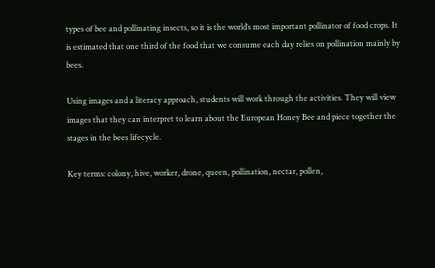types of bee and pollinating insects, so it is the world’s most important pollinator of food crops. It is estimated that one third of the food that we consume each day relies on pollination mainly by bees.

Using images and a literacy approach, students will work through the activities. They will view images that they can interpret to learn about the European Honey Bee and piece together the stages in the bees lifecycle.

Key terms: colony, hive, worker, drone, queen, pollination, nectar, pollen,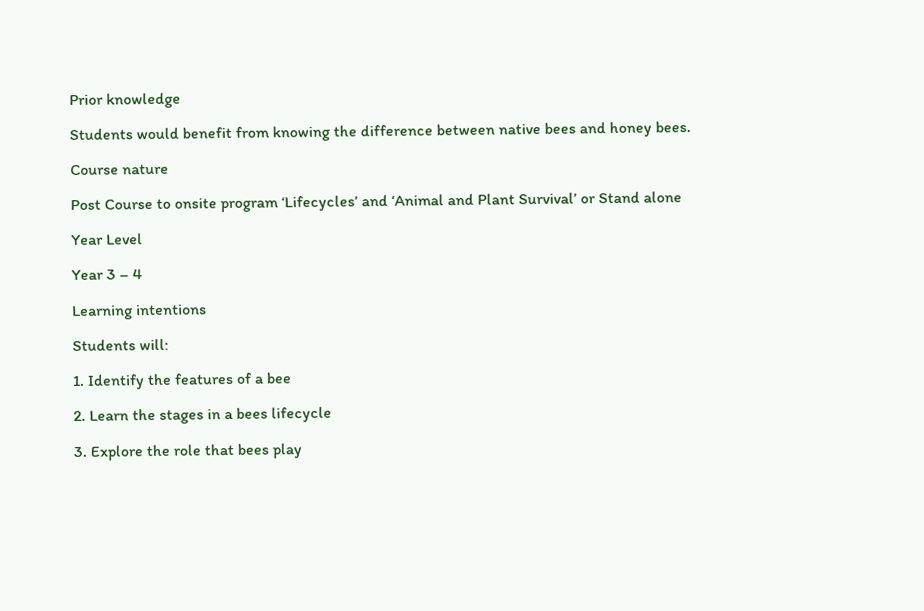Prior knowledge

Students would benefit from knowing the difference between native bees and honey bees.

Course nature

Post Course to onsite program ‘Lifecycles’ and ‘Animal and Plant Survival’ or Stand alone

Year Level

Year 3 – 4

Learning intentions

Students will:

1. Identify the features of a bee

2. Learn the stages in a bees lifecycle

3. Explore the role that bees play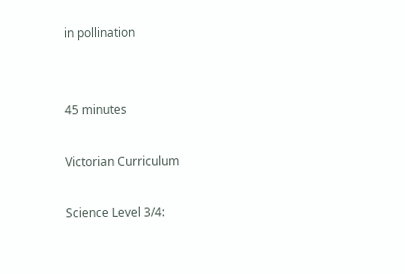in pollination


45 minutes

Victorian Curriculum

Science Level 3/4: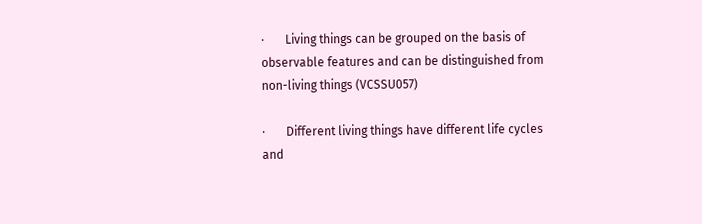·       Living things can be grouped on the basis of observable features and can be distinguished from non-living things (VCSSU057)

·       Different living things have different life cycles and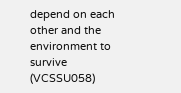depend on each other and the environment to survive (VCSSU058)